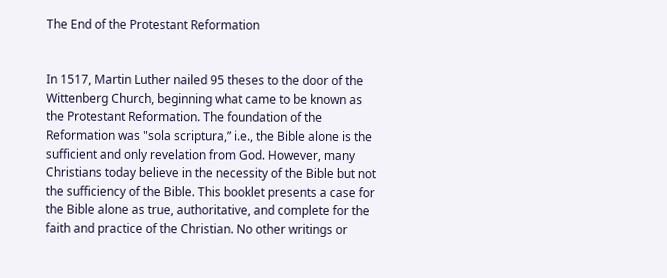The End of the Protestant Reformation


In 1517, Martin Luther nailed 95 theses to the door of the Wittenberg Church, beginning what came to be known as the Protestant Reformation. The foundation of the Reformation was "sola scriptura,” i.e., the Bible alone is the sufficient and only revelation from God. However, many Christians today believe in the necessity of the Bible but not the sufficiency of the Bible. This booklet presents a case for the Bible alone as true, authoritative, and complete for the faith and practice of the Christian. No other writings or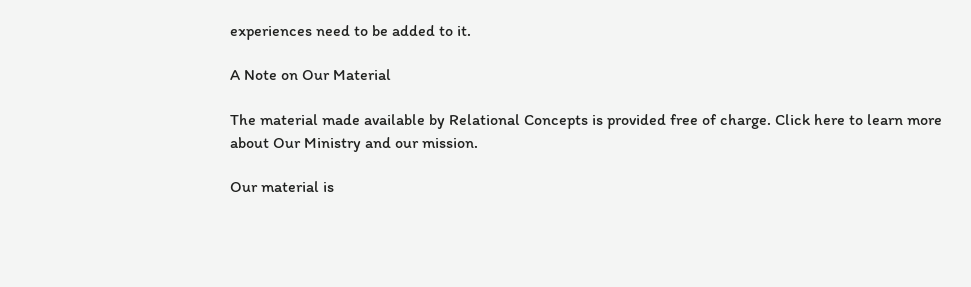experiences need to be added to it.

A Note on Our Material

The material made available by Relational Concepts is provided free of charge. Click here to learn more about Our Ministry and our mission.

Our material is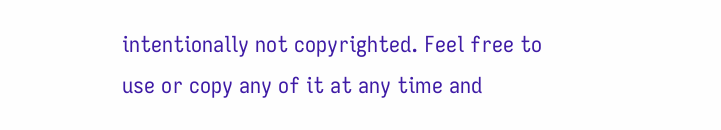intentionally not copyrighted. Feel free to use or copy any of it at any time and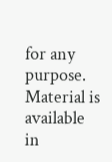for any purpose. Material is available in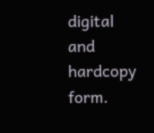digital and hardcopy form.